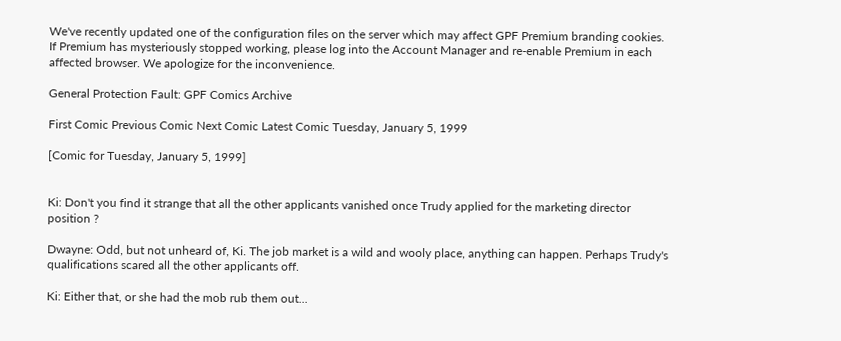We've recently updated one of the configuration files on the server which may affect GPF Premium branding cookies. If Premium has mysteriously stopped working, please log into the Account Manager and re-enable Premium in each affected browser. We apologize for the inconvenience.

General Protection Fault: GPF Comics Archive

First Comic Previous Comic Next Comic Latest Comic Tuesday, January 5, 1999

[Comic for Tuesday, January 5, 1999]


Ki: Don't you find it strange that all the other applicants vanished once Trudy applied for the marketing director position ?

Dwayne: Odd, but not unheard of, Ki. The job market is a wild and wooly place, anything can happen. Perhaps Trudy's qualifications scared all the other applicants off.

Ki: Either that, or she had the mob rub them out...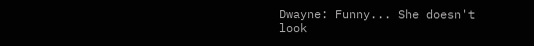Dwayne: Funny... She doesn't look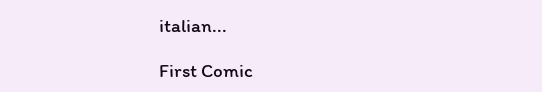italian...

First Comic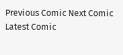Previous Comic Next Comic Latest Comic